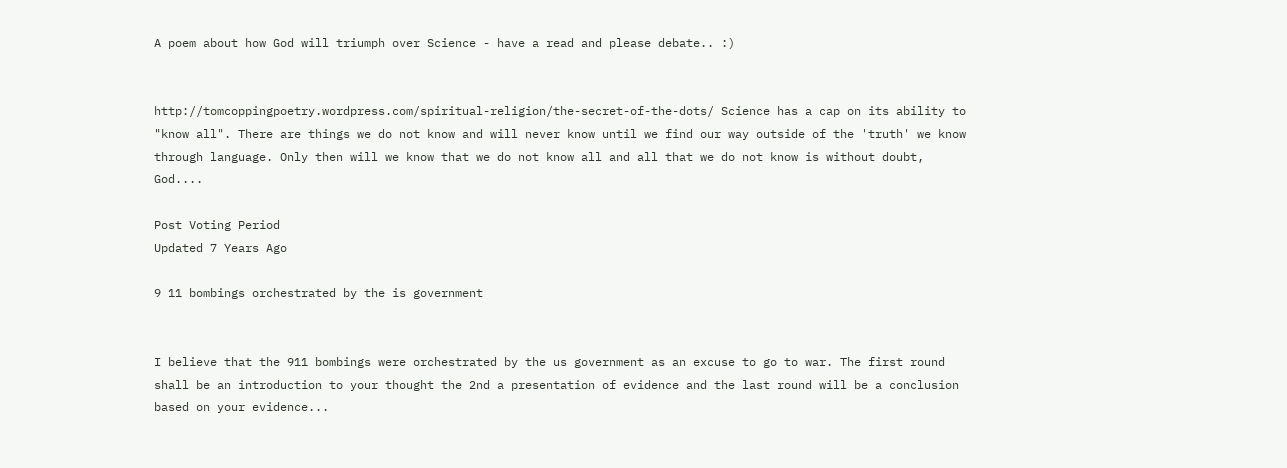A poem about how God will triumph over Science - have a read and please debate.. :)


http://tomcoppingpoetry.wordpress.com/spiritual-religion/the-secret-of-the-dots/ Science has a cap on its ability to "know all". There are things we do not know and will never know until we find our way outside of the 'truth' we know through language. Only then will we know that we do not know all and all that we do not know is without doubt, God....

Post Voting Period
Updated 7 Years Ago

9 11 bombings orchestrated by the is government


I believe that the 911 bombings were orchestrated by the us government as an excuse to go to war. The first round shall be an introduction to your thought the 2nd a presentation of evidence and the last round will be a conclusion based on your evidence...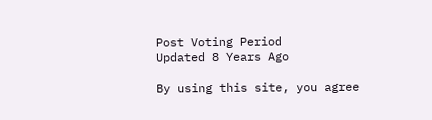Post Voting Period
Updated 8 Years Ago

By using this site, you agree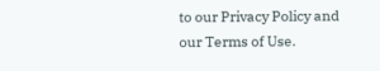to our Privacy Policy and our Terms of Use.